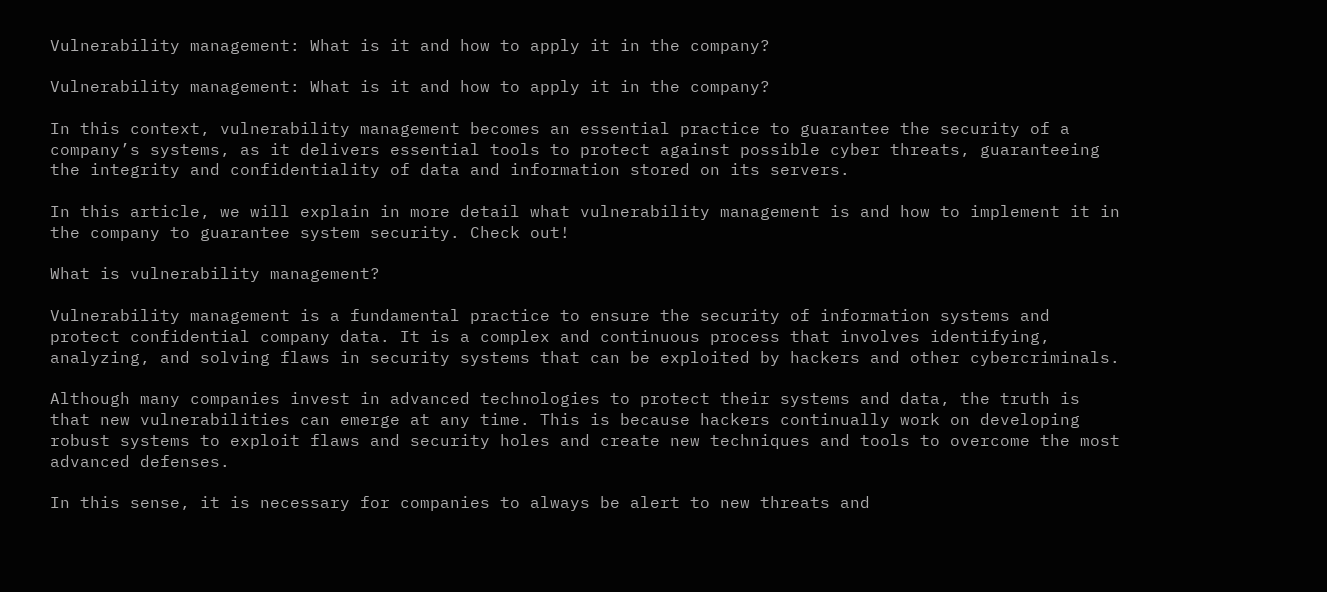Vulnerability management: What is it and how to apply it in the company?

Vulnerability management: What is it and how to apply it in the company?

In this context, vulnerability management becomes an essential practice to guarantee the security of a company’s systems, as it delivers essential tools to protect against possible cyber threats, guaranteeing the integrity and confidentiality of data and information stored on its servers.

In this article, we will explain in more detail what vulnerability management is and how to implement it in the company to guarantee system security. Check out!

What is vulnerability management?

Vulnerability management is a fundamental practice to ensure the security of information systems and protect confidential company data. It is a complex and continuous process that involves identifying, analyzing, and solving flaws in security systems that can be exploited by hackers and other cybercriminals.

Although many companies invest in advanced technologies to protect their systems and data, the truth is that new vulnerabilities can emerge at any time. This is because hackers continually work on developing robust systems to exploit flaws and security holes and create new techniques and tools to overcome the most advanced defenses.

In this sense, it is necessary for companies to always be alert to new threats and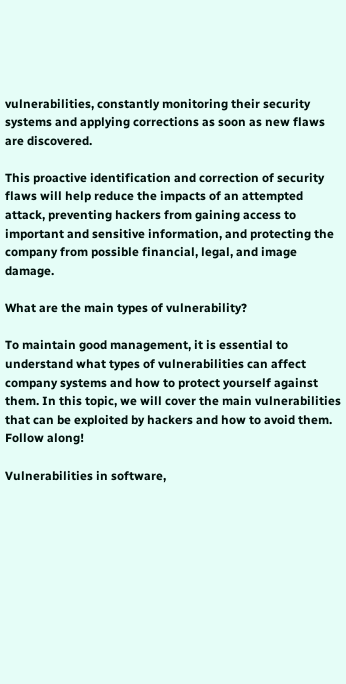vulnerabilities, constantly monitoring their security systems and applying corrections as soon as new flaws are discovered.

This proactive identification and correction of security flaws will help reduce the impacts of an attempted attack, preventing hackers from gaining access to important and sensitive information, and protecting the company from possible financial, legal, and image damage.

What are the main types of vulnerability?

To maintain good management, it is essential to understand what types of vulnerabilities can affect company systems and how to protect yourself against them. In this topic, we will cover the main vulnerabilities that can be exploited by hackers and how to avoid them. Follow along!

Vulnerabilities in software,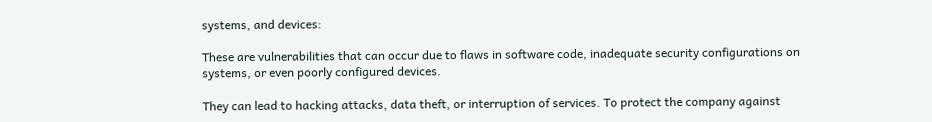systems, and devices:

These are vulnerabilities that can occur due to flaws in software code, inadequate security configurations on systems, or even poorly configured devices.

They can lead to hacking attacks, data theft, or interruption of services. To protect the company against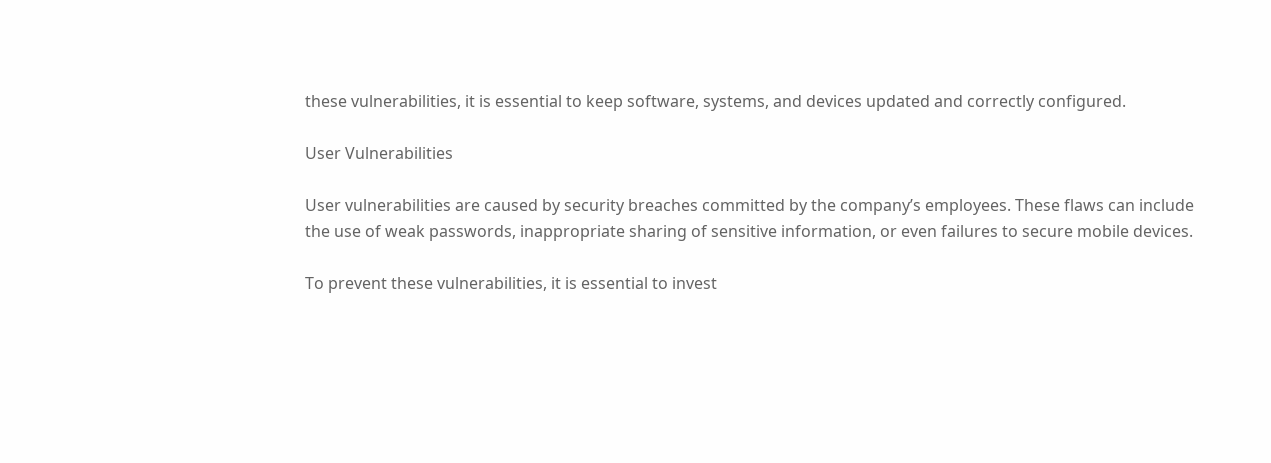these vulnerabilities, it is essential to keep software, systems, and devices updated and correctly configured.

User Vulnerabilities

User vulnerabilities are caused by security breaches committed by the company’s employees. These flaws can include the use of weak passwords, inappropriate sharing of sensitive information, or even failures to secure mobile devices.

To prevent these vulnerabilities, it is essential to invest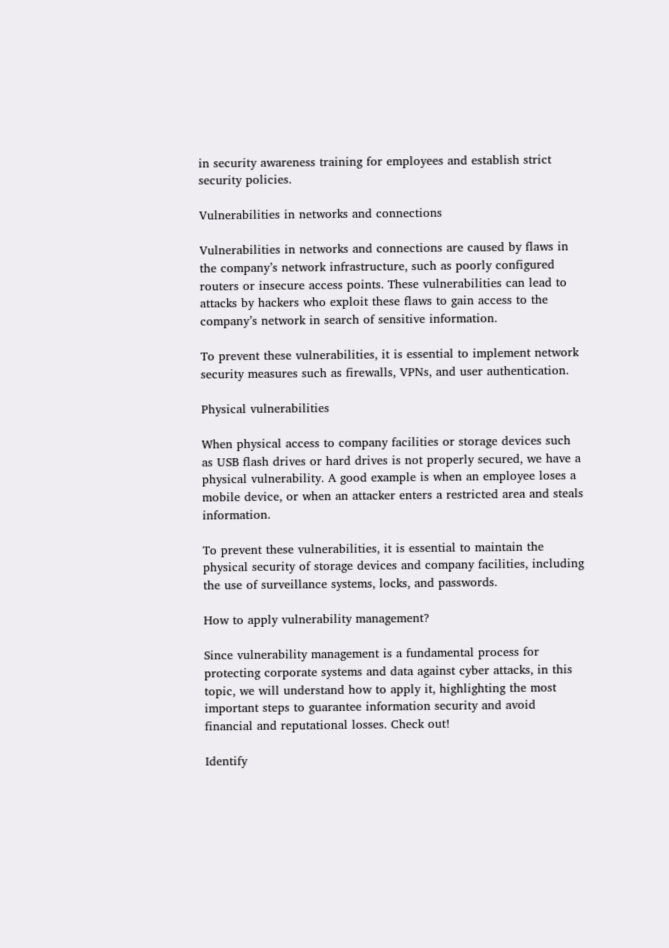in security awareness training for employees and establish strict security policies.

Vulnerabilities in networks and connections

Vulnerabilities in networks and connections are caused by flaws in the company’s network infrastructure, such as poorly configured routers or insecure access points. These vulnerabilities can lead to attacks by hackers who exploit these flaws to gain access to the company’s network in search of sensitive information.

To prevent these vulnerabilities, it is essential to implement network security measures such as firewalls, VPNs, and user authentication.

Physical vulnerabilities

When physical access to company facilities or storage devices such as USB flash drives or hard drives is not properly secured, we have a physical vulnerability. A good example is when an employee loses a mobile device, or when an attacker enters a restricted area and steals information.

To prevent these vulnerabilities, it is essential to maintain the physical security of storage devices and company facilities, including the use of surveillance systems, locks, and passwords.

How to apply vulnerability management?

Since vulnerability management is a fundamental process for protecting corporate systems and data against cyber attacks, in this topic, we will understand how to apply it, highlighting the most important steps to guarantee information security and avoid financial and reputational losses. Check out!

Identify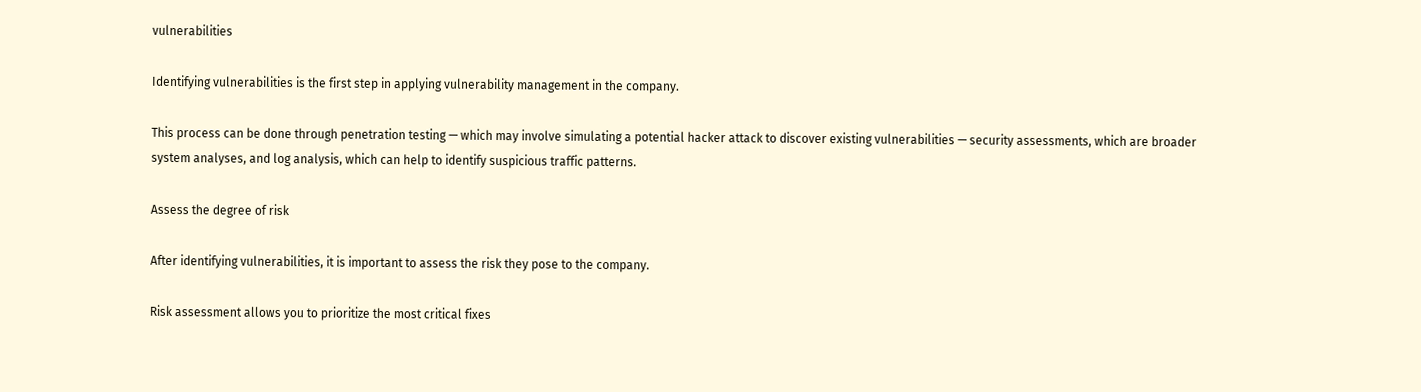vulnerabilities

Identifying vulnerabilities is the first step in applying vulnerability management in the company.

This process can be done through penetration testing — which may involve simulating a potential hacker attack to discover existing vulnerabilities — security assessments, which are broader system analyses, and log analysis, which can help to identify suspicious traffic patterns.

Assess the degree of risk

After identifying vulnerabilities, it is important to assess the risk they pose to the company.

Risk assessment allows you to prioritize the most critical fixes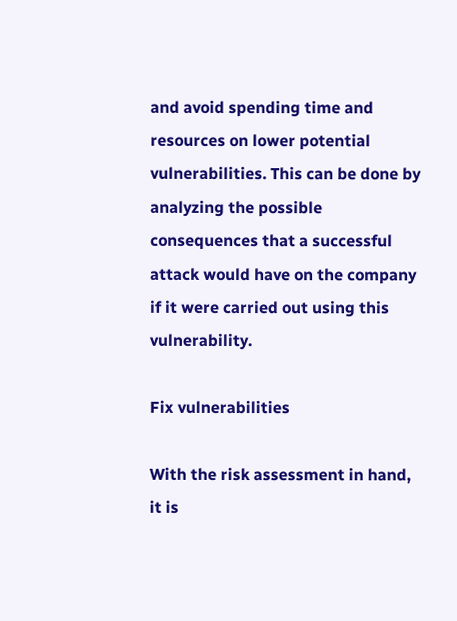and avoid spending time and resources on lower potential vulnerabilities. This can be done by analyzing the possible consequences that a successful attack would have on the company if it were carried out using this vulnerability.

Fix vulnerabilities

With the risk assessment in hand, it is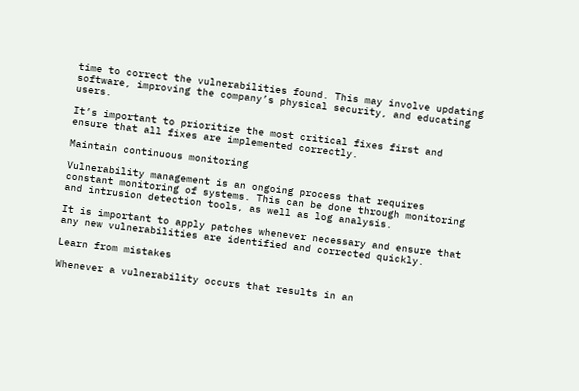time to correct the vulnerabilities found. This may involve updating software, improving the company’s physical security, and educating users.

It’s important to prioritize the most critical fixes first and ensure that all fixes are implemented correctly.

Maintain continuous monitoring

Vulnerability management is an ongoing process that requires constant monitoring of systems. This can be done through monitoring and intrusion detection tools, as well as log analysis.

It is important to apply patches whenever necessary and ensure that any new vulnerabilities are identified and corrected quickly.

Learn from mistakes

Whenever a vulnerability occurs that results in an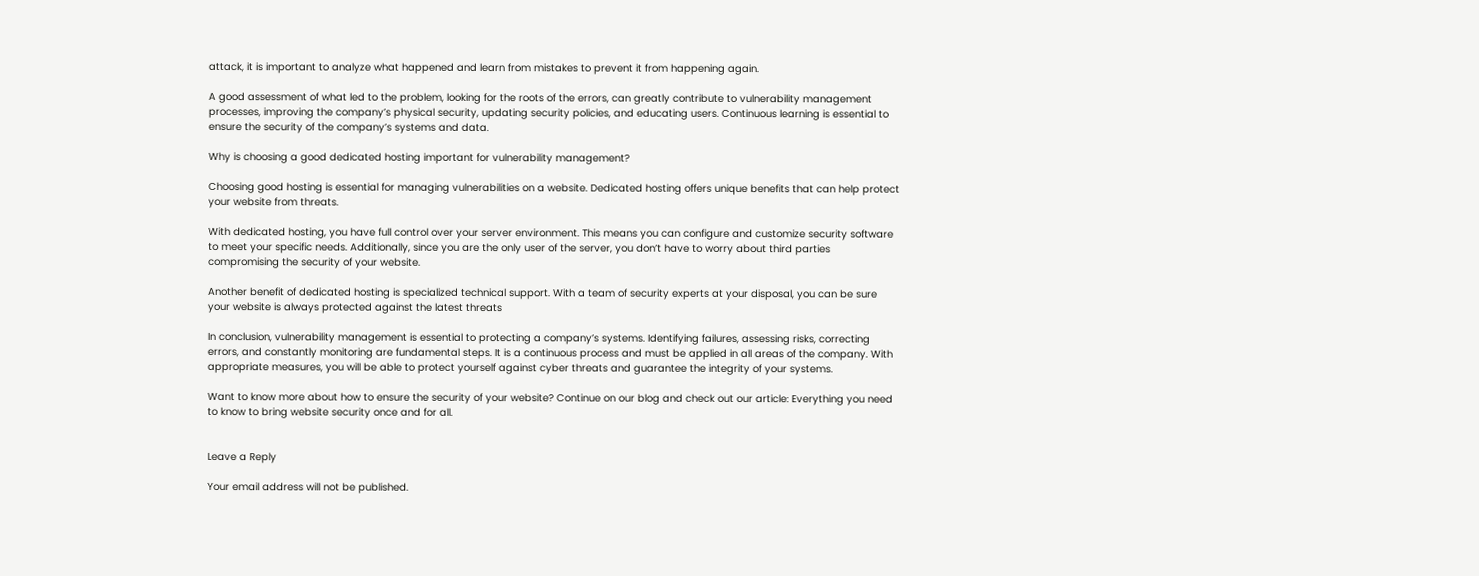attack, it is important to analyze what happened and learn from mistakes to prevent it from happening again.

A good assessment of what led to the problem, looking for the roots of the errors, can greatly contribute to vulnerability management processes, improving the company’s physical security, updating security policies, and educating users. Continuous learning is essential to ensure the security of the company’s systems and data.

Why is choosing a good dedicated hosting important for vulnerability management?

Choosing good hosting is essential for managing vulnerabilities on a website. Dedicated hosting offers unique benefits that can help protect your website from threats.

With dedicated hosting, you have full control over your server environment. This means you can configure and customize security software to meet your specific needs. Additionally, since you are the only user of the server, you don’t have to worry about third parties compromising the security of your website.

Another benefit of dedicated hosting is specialized technical support. With a team of security experts at your disposal, you can be sure your website is always protected against the latest threats

In conclusion, vulnerability management is essential to protecting a company’s systems. Identifying failures, assessing risks, correcting errors, and constantly monitoring are fundamental steps. It is a continuous process and must be applied in all areas of the company. With appropriate measures, you will be able to protect yourself against cyber threats and guarantee the integrity of your systems.

Want to know more about how to ensure the security of your website? Continue on our blog and check out our article: Everything you need to know to bring website security once and for all.


Leave a Reply

Your email address will not be published.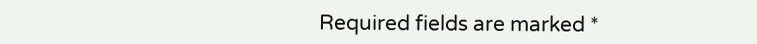Required fields are marked *